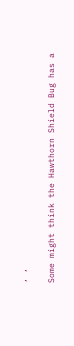, ,

Some might think the Hawthorn Shield Bug has a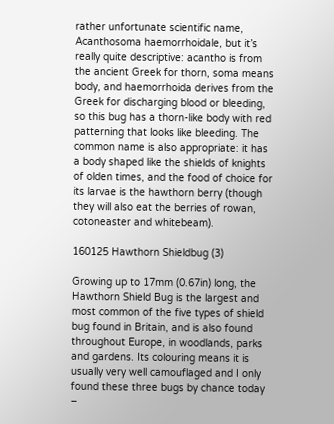rather unfortunate scientific name, Acanthosoma haemorrhoidale, but it’s really quite descriptive: acantho is from the ancient Greek for thorn, soma means body, and haemorrhoida derives from the Greek for discharging blood or bleeding, so this bug has a thorn-like body with red patterning that looks like bleeding. The common name is also appropriate: it has a body shaped like the shields of knights of olden times, and the food of choice for its larvae is the hawthorn berry (though they will also eat the berries of rowan, cotoneaster and whitebeam).

160125 Hawthorn Shieldbug (3)

Growing up to 17mm (0.67in) long, the Hawthorn Shield Bug is the largest and most common of the five types of shield bug found in Britain, and is also found throughout Europe, in woodlands, parks and gardens. Its colouring means it is usually very well camouflaged and I only found these three bugs by chance today –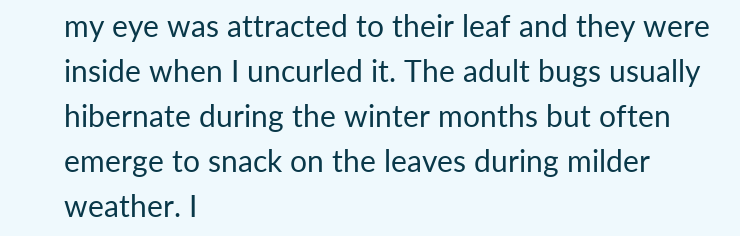my eye was attracted to their leaf and they were inside when I uncurled it. The adult bugs usually hibernate during the winter months but often emerge to snack on the leaves during milder weather. I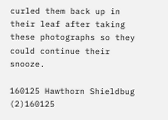curled them back up in their leaf after taking these photographs so they could continue their snooze.

160125 Hawthorn Shieldbug (2)160125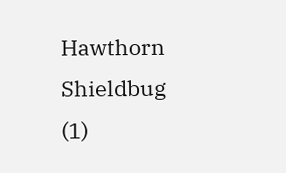Hawthorn Shieldbug (1)